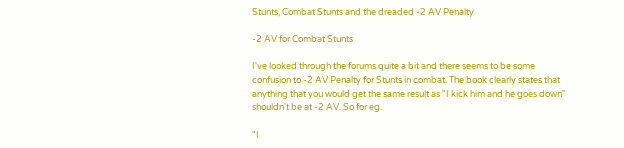Stunts, Combat Stunts and the dreaded -2 AV Penalty

-2 AV for Combat Stunts

I've looked through the forums quite a bit and there seems to be some confusion to -2 AV Penalty for Stunts in combat. The book clearly states that anything that you would get the same result as "I kick him and he goes down" shouldn't be at -2 AV. So for eg.

"I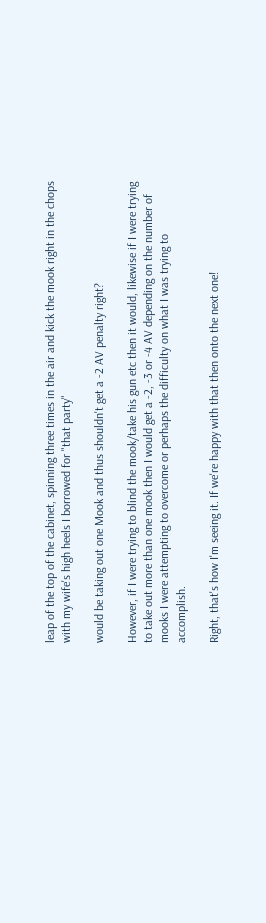leap of the top of the cabinet, spinning three times in the air and kick the mook right in the chops with my wife's high heels I borrowed for "that party"

would be taking out one Mook and thus shouldn't get a -2 AV penalty right?

However, if I were trying to blind the mook/take his gun etc then it would, likewise if I were trying to take out more than one mook then I would get a -2, -3 or -4 AV depending on the number of mooks I were attempting to overcome or perhaps the difficulty on what I was trying to accomplish.

Right, that's how I'm seeing it. If we're happy with that then onto the next one!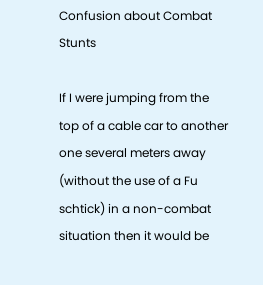Confusion about Combat Stunts

If I were jumping from the top of a cable car to another one several meters away (without the use of a Fu schtick) in a non-combat situation then it would be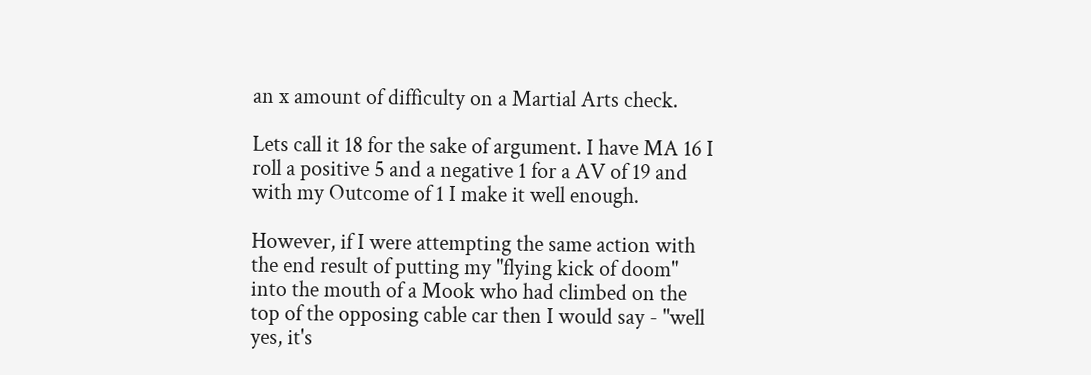an x amount of difficulty on a Martial Arts check.

Lets call it 18 for the sake of argument. I have MA 16 I roll a positive 5 and a negative 1 for a AV of 19 and with my Outcome of 1 I make it well enough.

However, if I were attempting the same action with the end result of putting my "flying kick of doom" into the mouth of a Mook who had climbed on the top of the opposing cable car then I would say - "well yes, it's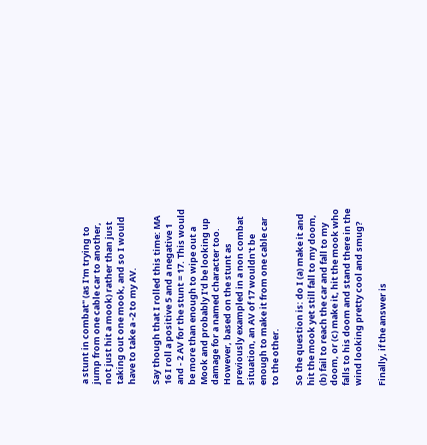a stunt in combat" (as I'm trying to jump from one cable car to another, not just hit a mook) rather than just taking out one mook, and so I would have to take a -2 to my AV.

Say though that I rolled this time: MA 16 I roll a positive 5 and a negative 1 and - 2 AV for the stunt = 17. This would be more than enough to wipe out a Mook and probably I'd be looking up damage for a named character too. However, based on the stunt as previously exampled in a non combat situation, an AV of 17 wouldn't be enough to make it from one cable car to the other.

So the question is: do I (a) make it and hit the mook yet still fall to my doom, (b) fail to reach the car and fall to my doom, or (c) make it, hit the mook who falls to his doom and stand there in the wind looking pretty cool and smug?

Finally, if the answer is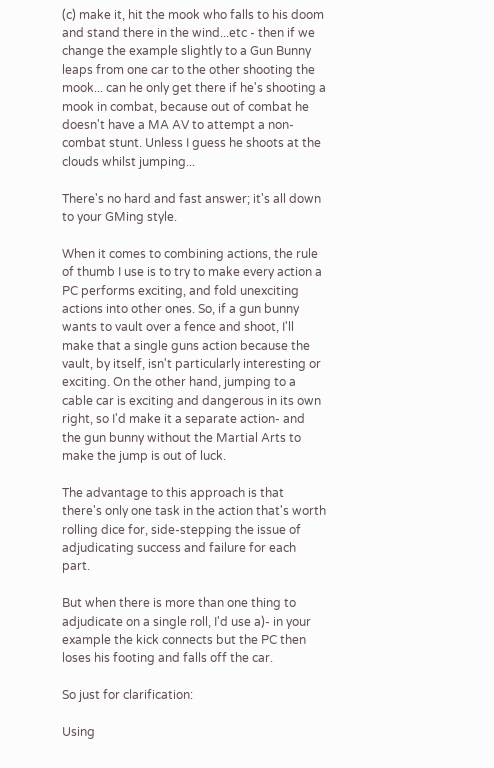(c) make it, hit the mook who falls to his doom and stand there in the wind...etc - then if we change the example slightly to a Gun Bunny leaps from one car to the other shooting the mook... can he only get there if he's shooting a mook in combat, because out of combat he doesn't have a MA AV to attempt a non-combat stunt. Unless I guess he shoots at the clouds whilst jumping...

There's no hard and fast answer; it's all down to your GMing style.

When it comes to combining actions, the rule of thumb I use is to try to make every action a PC performs exciting, and fold unexciting actions into other ones. So, if a gun bunny wants to vault over a fence and shoot, I'll make that a single guns action because the vault, by itself, isn't particularly interesting or exciting. On the other hand, jumping to a cable car is exciting and dangerous in its own right, so I'd make it a separate action- and the gun bunny without the Martial Arts to make the jump is out of luck.

The advantage to this approach is that there's only one task in the action that's worth rolling dice for, side-stepping the issue of adjudicating success and failure for each part.

But when there is more than one thing to adjudicate on a single roll, I'd use a)- in your example the kick connects but the PC then loses his footing and falls off the car.

So just for clarification:

Using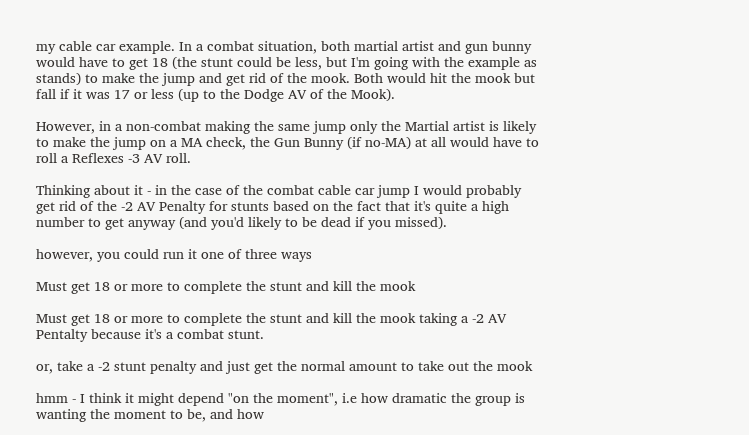my cable car example. In a combat situation, both martial artist and gun bunny would have to get 18 (the stunt could be less, but I'm going with the example as stands) to make the jump and get rid of the mook. Both would hit the mook but fall if it was 17 or less (up to the Dodge AV of the Mook).

However, in a non-combat making the same jump only the Martial artist is likely to make the jump on a MA check, the Gun Bunny (if no-MA) at all would have to roll a Reflexes -3 AV roll.

Thinking about it - in the case of the combat cable car jump I would probably get rid of the -2 AV Penalty for stunts based on the fact that it's quite a high number to get anyway (and you'd likely to be dead if you missed).

however, you could run it one of three ways

Must get 18 or more to complete the stunt and kill the mook

Must get 18 or more to complete the stunt and kill the mook taking a -2 AV Pentalty because it's a combat stunt.

or, take a -2 stunt penalty and just get the normal amount to take out the mook

hmm - I think it might depend "on the moment", i.e how dramatic the group is wanting the moment to be, and how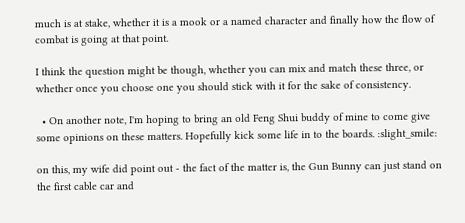much is at stake, whether it is a mook or a named character and finally how the flow of combat is going at that point.

I think the question might be though, whether you can mix and match these three, or whether once you choose one you should stick with it for the sake of consistency.

  • On another note, I'm hoping to bring an old Feng Shui buddy of mine to come give some opinions on these matters. Hopefully kick some life in to the boards. :slight_smile:

on this, my wife did point out - the fact of the matter is, the Gun Bunny can just stand on the first cable car and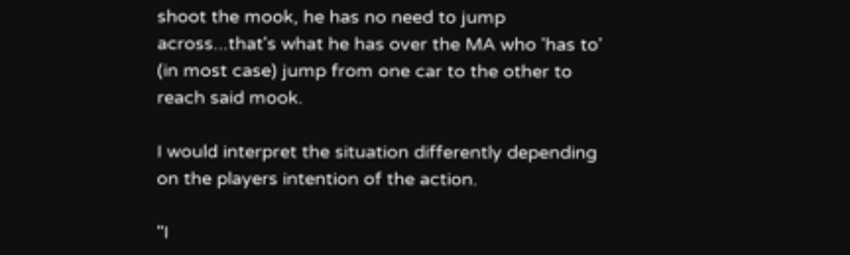shoot the mook, he has no need to jump across...that's what he has over the MA who 'has to' (in most case) jump from one car to the other to reach said mook.

I would interpret the situation differently depending on the players intention of the action.

"I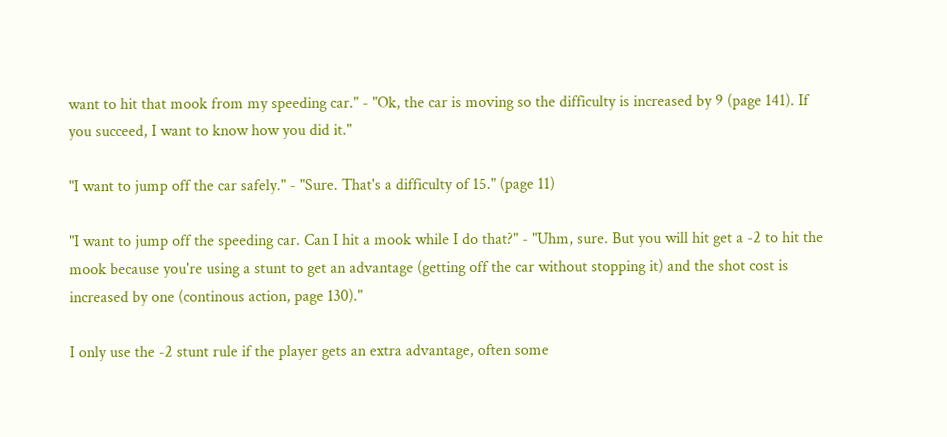want to hit that mook from my speeding car." - "Ok, the car is moving so the difficulty is increased by 9 (page 141). If you succeed, I want to know how you did it."

"I want to jump off the car safely." - "Sure. That's a difficulty of 15." (page 11)

"I want to jump off the speeding car. Can I hit a mook while I do that?" - "Uhm, sure. But you will hit get a -2 to hit the mook because you're using a stunt to get an advantage (getting off the car without stopping it) and the shot cost is increased by one (continous action, page 130)."

I only use the -2 stunt rule if the player gets an extra advantage, often some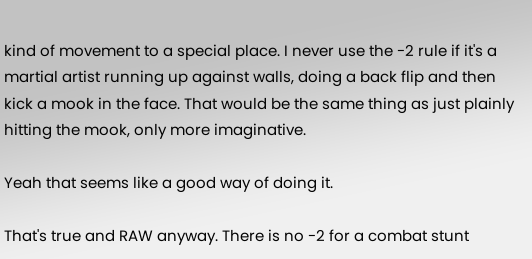kind of movement to a special place. I never use the -2 rule if it's a martial artist running up against walls, doing a back flip and then kick a mook in the face. That would be the same thing as just plainly hitting the mook, only more imaginative.

Yeah that seems like a good way of doing it.

That's true and RAW anyway. There is no -2 for a combat stunt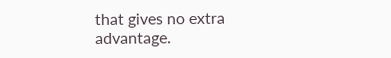that gives no extra advantage.